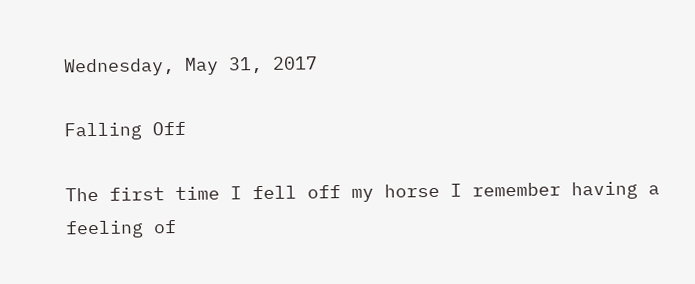Wednesday, May 31, 2017

Falling Off

The first time I fell off my horse I remember having a feeling of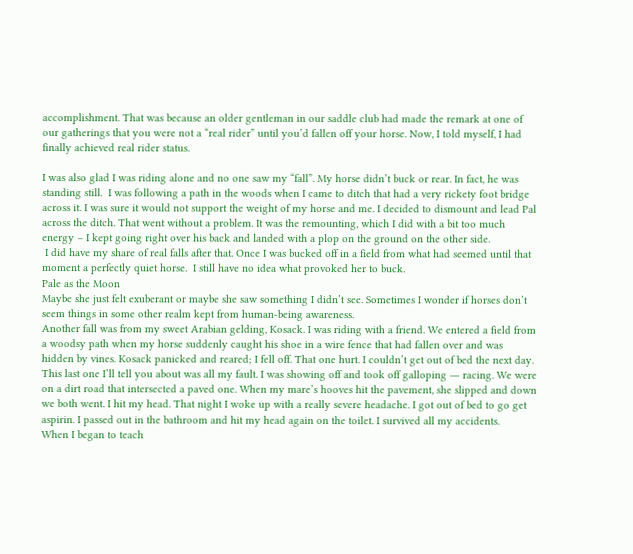accomplishment. That was because an older gentleman in our saddle club had made the remark at one of our gatherings that you were not a “real rider” until you’d fallen off your horse. Now, I told myself, I had finally achieved real rider status.

I was also glad I was riding alone and no one saw my “fall”. My horse didn’t buck or rear. In fact, he was standing still.  I was following a path in the woods when I came to ditch that had a very rickety foot bridge across it. I was sure it would not support the weight of my horse and me. I decided to dismount and lead Pal across the ditch. That went without a problem. It was the remounting, which I did with a bit too much energy – I kept going right over his back and landed with a plop on the ground on the other side.
 I did have my share of real falls after that. Once I was bucked off in a field from what had seemed until that moment a perfectly quiet horse.  I still have no idea what provoked her to buck.
Pale as the Moon
Maybe she just felt exuberant or maybe she saw something I didn’t see. Sometimes I wonder if horses don’t seem things in some other realm kept from human-being awareness.
Another fall was from my sweet Arabian gelding, Kosack. I was riding with a friend. We entered a field from a woodsy path when my horse suddenly caught his shoe in a wire fence that had fallen over and was hidden by vines. Kosack panicked and reared; I fell off. That one hurt. I couldn’t get out of bed the next day.
This last one I’ll tell you about was all my fault. I was showing off and took off galloping ― racing. We were on a dirt road that intersected a paved one. When my mare’s hooves hit the pavement, she slipped and down we both went. I hit my head. That night I woke up with a really severe headache. I got out of bed to go get aspirin. I passed out in the bathroom and hit my head again on the toilet. I survived all my accidents.
When I began to teach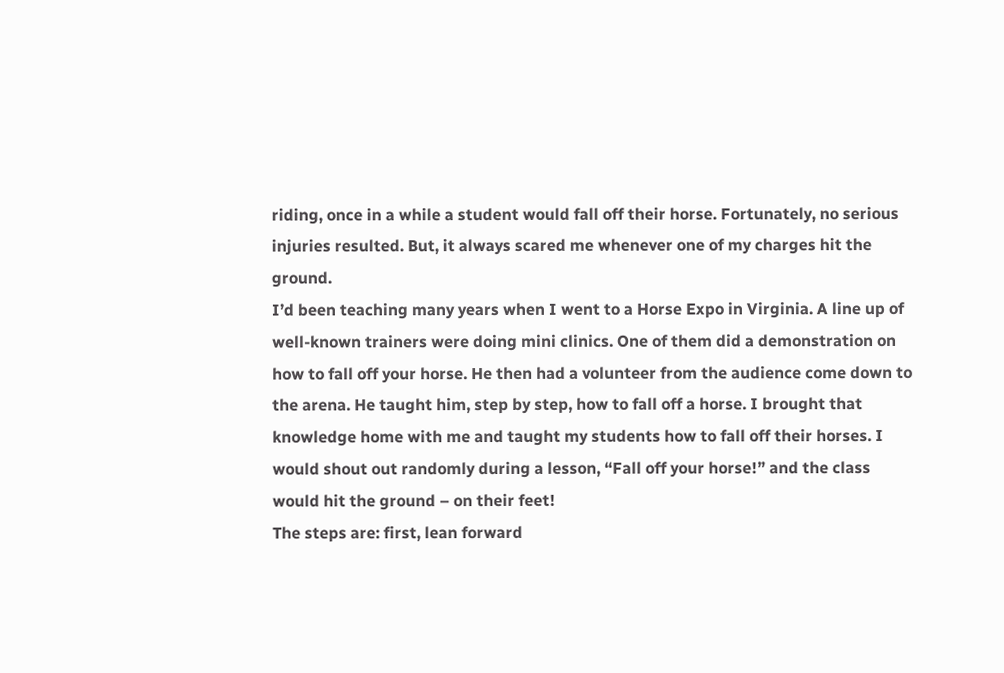riding, once in a while a student would fall off their horse. Fortunately, no serious injuries resulted. But, it always scared me whenever one of my charges hit the ground.
I’d been teaching many years when I went to a Horse Expo in Virginia. A line up of well-known trainers were doing mini clinics. One of them did a demonstration on how to fall off your horse. He then had a volunteer from the audience come down to the arena. He taught him, step by step, how to fall off a horse. I brought that knowledge home with me and taught my students how to fall off their horses. I would shout out randomly during a lesson, “Fall off your horse!” and the class would hit the ground – on their feet!
The steps are: first, lean forward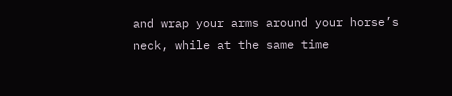and wrap your arms around your horse’s neck, while at the same time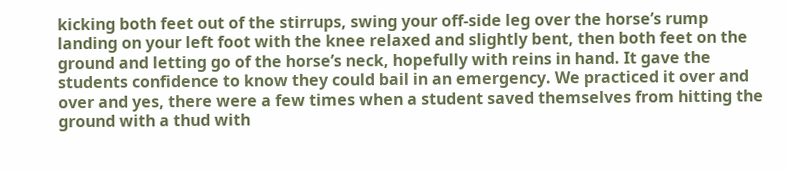kicking both feet out of the stirrups, swing your off-side leg over the horse’s rump landing on your left foot with the knee relaxed and slightly bent, then both feet on the ground and letting go of the horse’s neck, hopefully with reins in hand. It gave the students confidence to know they could bail in an emergency. We practiced it over and over and yes, there were a few times when a student saved themselves from hitting the ground with a thud with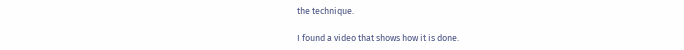the technique.

I found a video that shows how it is done.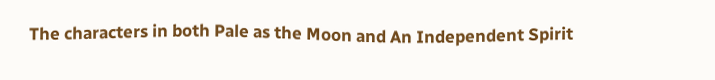The characters in both Pale as the Moon and An Independent Spirit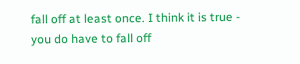fall off at least once. I think it is true - you do have to fall off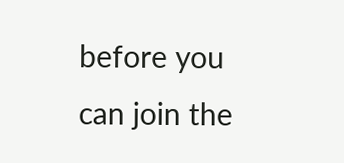before you can join the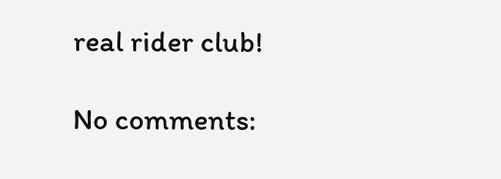real rider club!

No comments: